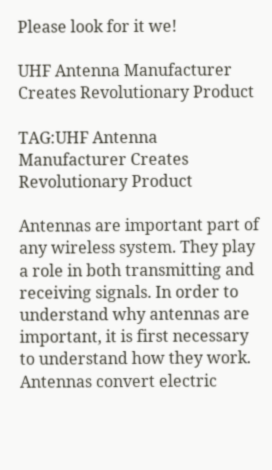Please look for it we!

UHF Antenna Manufacturer Creates Revolutionary Product

TAG:UHF Antenna Manufacturer Creates Revolutionary Product

Antennas are important part of any wireless system. They play a role in both transmitting and receiving signals. In order to understand why antennas are important, it is first necessary to understand how they work. Antennas convert electric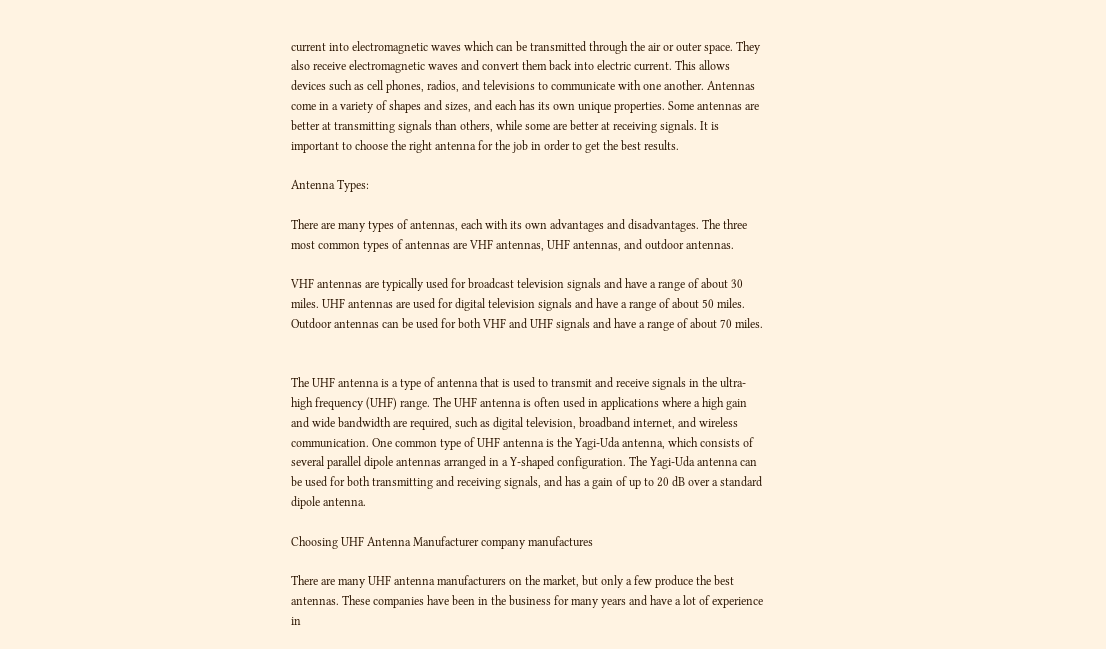current into electromagnetic waves which can be transmitted through the air or outer space. They also receive electromagnetic waves and convert them back into electric current. This allows devices such as cell phones, radios, and televisions to communicate with one another. Antennas come in a variety of shapes and sizes, and each has its own unique properties. Some antennas are better at transmitting signals than others, while some are better at receiving signals. It is important to choose the right antenna for the job in order to get the best results.

Antenna Types:

There are many types of antennas, each with its own advantages and disadvantages. The three most common types of antennas are VHF antennas, UHF antennas, and outdoor antennas.

VHF antennas are typically used for broadcast television signals and have a range of about 30 miles. UHF antennas are used for digital television signals and have a range of about 50 miles. Outdoor antennas can be used for both VHF and UHF signals and have a range of about 70 miles.


The UHF antenna is a type of antenna that is used to transmit and receive signals in the ultra-high frequency (UHF) range. The UHF antenna is often used in applications where a high gain and wide bandwidth are required, such as digital television, broadband internet, and wireless communication. One common type of UHF antenna is the Yagi-Uda antenna, which consists of several parallel dipole antennas arranged in a Y-shaped configuration. The Yagi-Uda antenna can be used for both transmitting and receiving signals, and has a gain of up to 20 dB over a standard dipole antenna.

Choosing UHF Antenna Manufacturer company manufactures

There are many UHF antenna manufacturers on the market, but only a few produce the best antennas. These companies have been in the business for many years and have a lot of experience in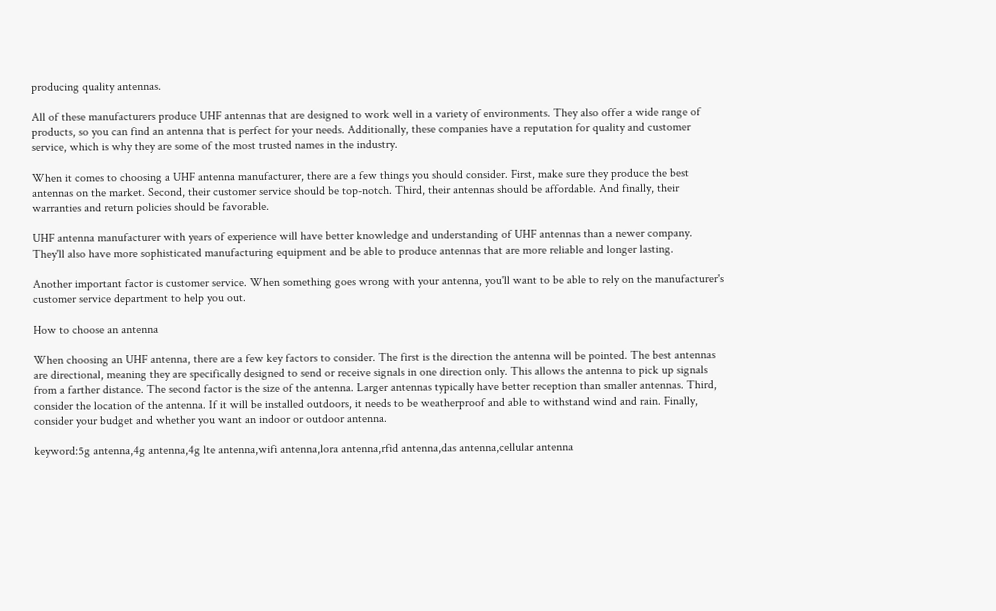producing quality antennas.

All of these manufacturers produce UHF antennas that are designed to work well in a variety of environments. They also offer a wide range of products, so you can find an antenna that is perfect for your needs. Additionally, these companies have a reputation for quality and customer service, which is why they are some of the most trusted names in the industry.

When it comes to choosing a UHF antenna manufacturer, there are a few things you should consider. First, make sure they produce the best antennas on the market. Second, their customer service should be top-notch. Third, their antennas should be affordable. And finally, their warranties and return policies should be favorable.

UHF antenna manufacturer with years of experience will have better knowledge and understanding of UHF antennas than a newer company. They'll also have more sophisticated manufacturing equipment and be able to produce antennas that are more reliable and longer lasting.

Another important factor is customer service. When something goes wrong with your antenna, you'll want to be able to rely on the manufacturer's customer service department to help you out.

How to choose an antenna

When choosing an UHF antenna, there are a few key factors to consider. The first is the direction the antenna will be pointed. The best antennas are directional, meaning they are specifically designed to send or receive signals in one direction only. This allows the antenna to pick up signals from a farther distance. The second factor is the size of the antenna. Larger antennas typically have better reception than smaller antennas. Third, consider the location of the antenna. If it will be installed outdoors, it needs to be weatherproof and able to withstand wind and rain. Finally, consider your budget and whether you want an indoor or outdoor antenna.

keyword:5g antenna,4g antenna,4g lte antenna,wifi antenna,lora antenna,rfid antenna,das antenna,cellular antenna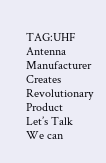TAG:UHF Antenna Manufacturer Creates Revolutionary Product
Let’s Talk
We can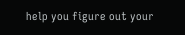help you figure out your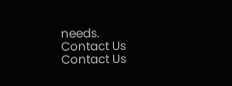needs.
Contact Us
Contact Us